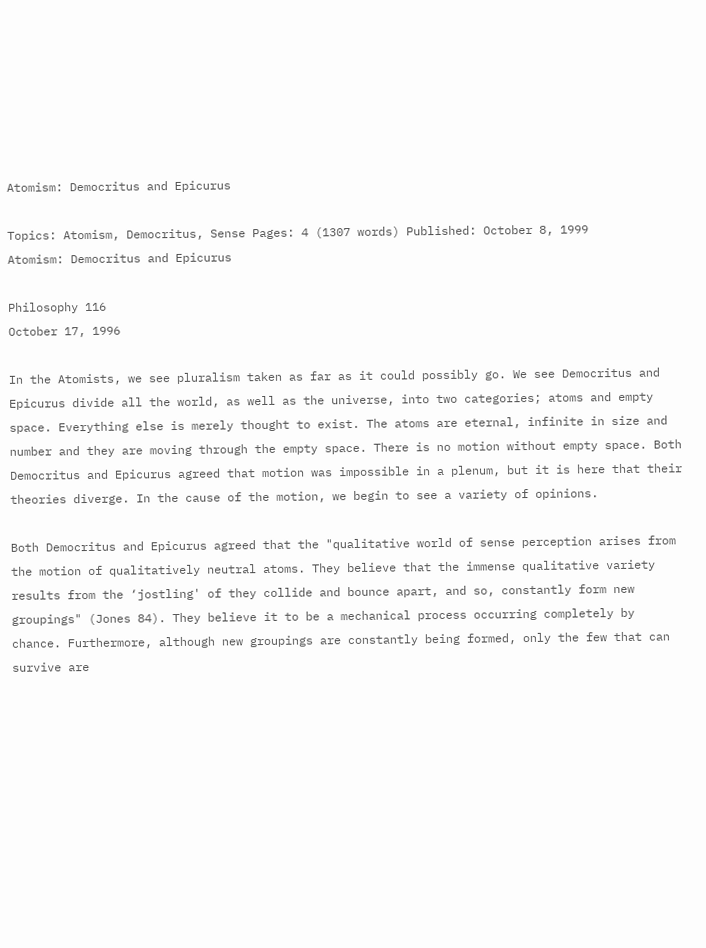Atomism: Democritus and Epicurus

Topics: Atomism, Democritus, Sense Pages: 4 (1307 words) Published: October 8, 1999
Atomism: Democritus and Epicurus

Philosophy 116
October 17, 1996

In the Atomists, we see pluralism taken as far as it could possibly go. We see Democritus and Epicurus divide all the world, as well as the universe, into two categories; atoms and empty space. Everything else is merely thought to exist. The atoms are eternal, infinite in size and number and they are moving through the empty space. There is no motion without empty space. Both Democritus and Epicurus agreed that motion was impossible in a plenum, but it is here that their theories diverge. In the cause of the motion, we begin to see a variety of opinions.

Both Democritus and Epicurus agreed that the "qualitative world of sense perception arises from the motion of qualitatively neutral atoms. They believe that the immense qualitative variety results from the ‘jostling' of they collide and bounce apart, and so, constantly form new groupings" (Jones 84). They believe it to be a mechanical process occurring completely by chance. Furthermore, although new groupings are constantly being formed, only the few that can survive are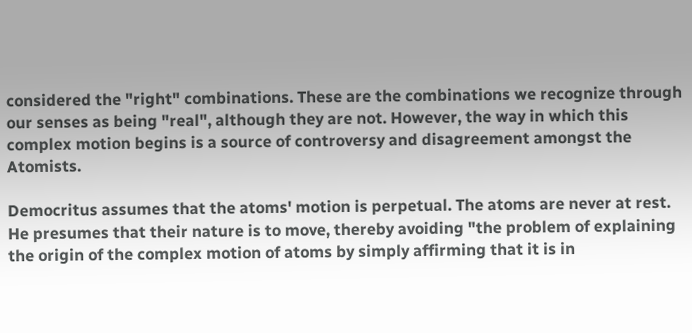considered the "right" combinations. These are the combinations we recognize through our senses as being "real", although they are not. However, the way in which this complex motion begins is a source of controversy and disagreement amongst the Atomists.

Democritus assumes that the atoms' motion is perpetual. The atoms are never at rest. He presumes that their nature is to move, thereby avoiding "the problem of explaining the origin of the complex motion of atoms by simply affirming that it is in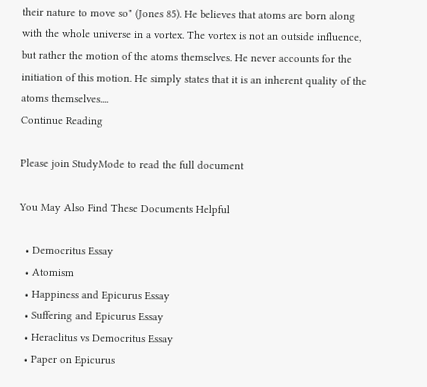their nature to move so" (Jones 85). He believes that atoms are born along with the whole universe in a vortex. The vortex is not an outside influence, but rather the motion of the atoms themselves. He never accounts for the initiation of this motion. He simply states that it is an inherent quality of the atoms themselves....
Continue Reading

Please join StudyMode to read the full document

You May Also Find These Documents Helpful

  • Democritus Essay
  • Atomism
  • Happiness and Epicurus Essay
  • Suffering and Epicurus Essay
  • Heraclitus vs Democritus Essay
  • Paper on Epicurus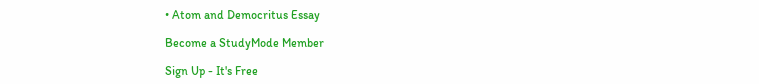• Atom and Democritus Essay

Become a StudyMode Member

Sign Up - It's Free